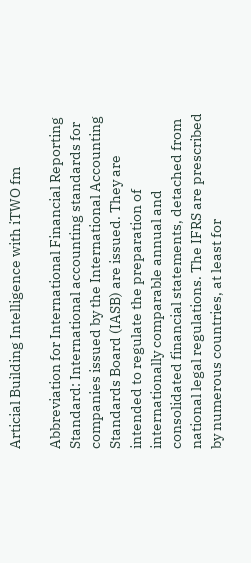Articial Building Intelligence with iTWO fm

Abbreviation for International Financial Reporting Standard: International accounting standards for companies issued by the International Accounting Standards Board (IASB) are issued. They are intended to regulate the preparation of internationally comparable annual and consolidated financial statements, detached from national legal regulations. The IFRS are prescribed by numerous countries, at least for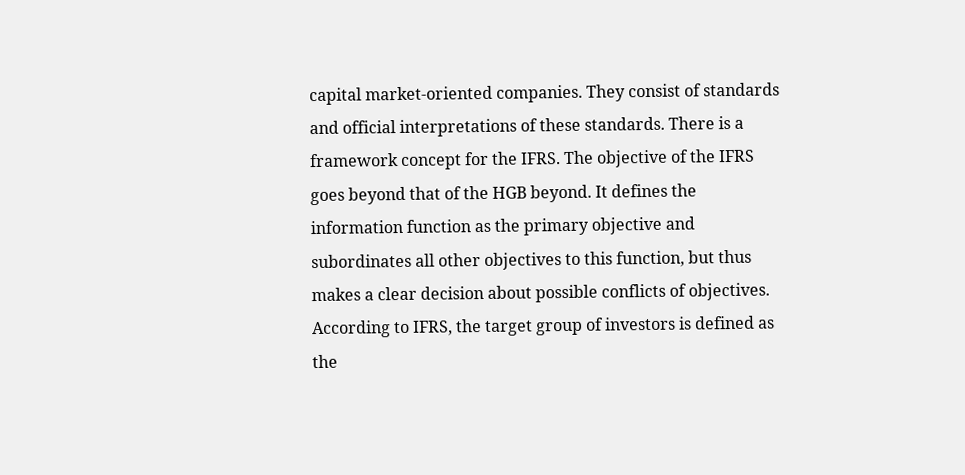capital market-oriented companies. They consist of standards and official interpretations of these standards. There is a framework concept for the IFRS. The objective of the IFRS goes beyond that of the HGB beyond. It defines the information function as the primary objective and subordinates all other objectives to this function, but thus makes a clear decision about possible conflicts of objectives. According to IFRS, the target group of investors is defined as the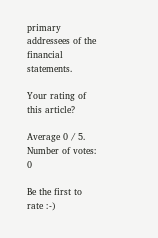primary addressees of the financial statements.

Your rating of this article?

Average 0 / 5. Number of votes: 0

Be the first to rate :-)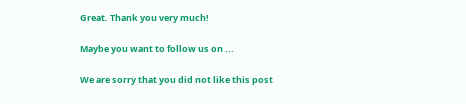Great. Thank you very much!

Maybe you want to follow us on ...

We are sorry that you did not like this post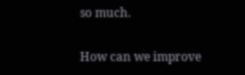so much.

How can we improve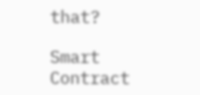that?

Smart Contract